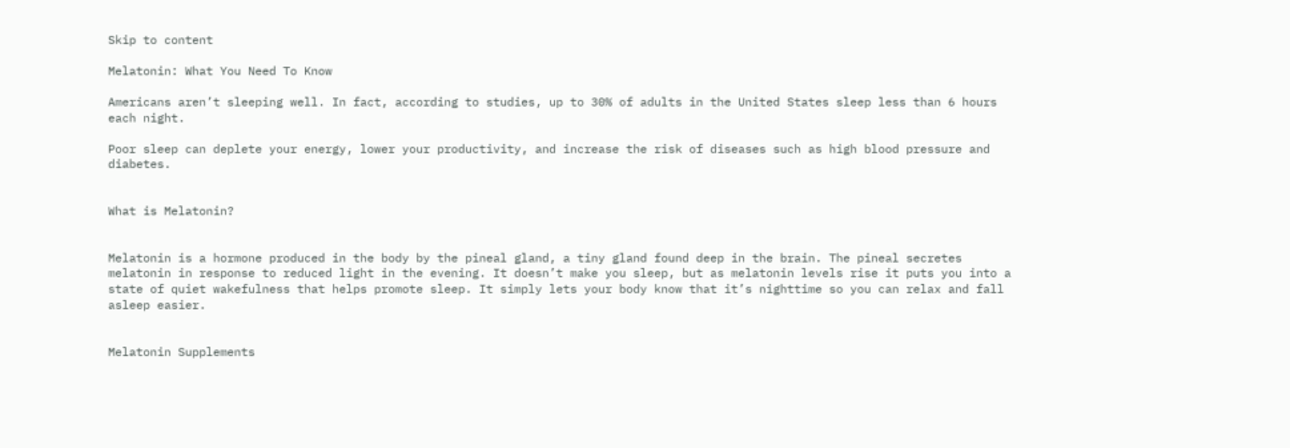Skip to content

Melatonin: What You Need To Know

Americans aren’t sleeping well. In fact, according to studies, up to 30% of adults in the United States sleep less than 6 hours each night.

Poor sleep can deplete your energy, lower your productivity, and increase the risk of diseases such as high blood pressure and diabetes.


What is Melatonin?


Melatonin is a hormone produced in the body by the pineal gland, a tiny gland found deep in the brain. The pineal secretes melatonin in response to reduced light in the evening. It doesn’t make you sleep, but as melatonin levels rise it puts you into a state of quiet wakefulness that helps promote sleep. It simply lets your body know that it’s nighttime so you can relax and fall asleep easier.


Melatonin Supplements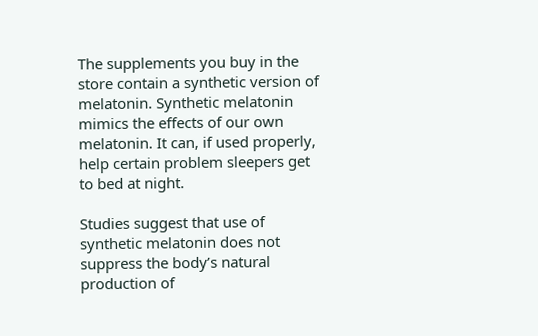The supplements you buy in the store contain a synthetic version of melatonin. Synthetic melatonin mimics the effects of our own melatonin. It can, if used properly, help certain problem sleepers get to bed at night.

Studies suggest that use of synthetic melatonin does not suppress the body’s natural production of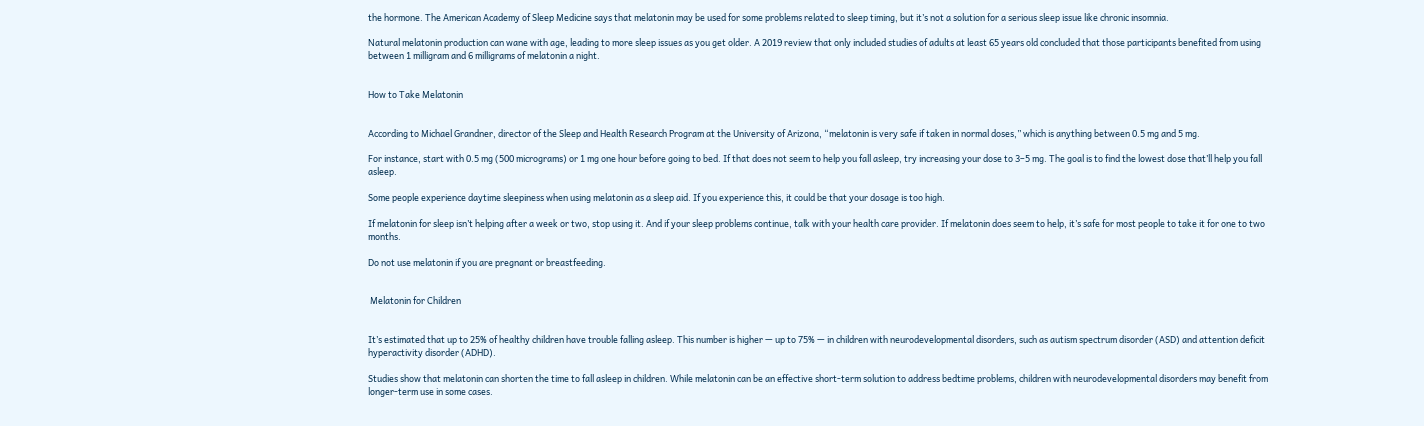the hormone. The American Academy of Sleep Medicine says that melatonin may be used for some problems related to sleep timing, but it’s not a solution for a serious sleep issue like chronic insomnia.

Natural melatonin production can wane with age, leading to more sleep issues as you get older. A 2019 review that only included studies of adults at least 65 years old concluded that those participants benefited from using between 1 milligram and 6 milligrams of melatonin a night.


How to Take Melatonin


According to Michael Grandner, director of the Sleep and Health Research Program at the University of Arizona, “melatonin is very safe if taken in normal doses,” which is anything between 0.5 mg and 5 mg.

For instance, start with 0.5 mg (500 micrograms) or 1 mg one hour before going to bed. If that does not seem to help you fall asleep, try increasing your dose to 3–5 mg. The goal is to find the lowest dose that’ll help you fall asleep.

Some people experience daytime sleepiness when using melatonin as a sleep aid. If you experience this, it could be that your dosage is too high.

If melatonin for sleep isn’t helping after a week or two, stop using it. And if your sleep problems continue, talk with your health care provider. If melatonin does seem to help, it’s safe for most people to take it for one to two months.

Do not use melatonin if you are pregnant or breastfeeding.


 Melatonin for Children


It’s estimated that up to 25% of healthy children have trouble falling asleep. This number is higher — up to 75% — in children with neurodevelopmental disorders, such as autism spectrum disorder (ASD) and attention deficit hyperactivity disorder (ADHD).

Studies show that melatonin can shorten the time to fall asleep in children. While melatonin can be an effective short-term solution to address bedtime problems, children with neurodevelopmental disorders may benefit from longer-term use in some cases.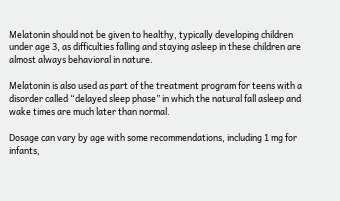Melatonin should not be given to healthy, typically developing children under age 3, as difficulties falling and staying asleep in these children are almost always behavioral in nature.

Melatonin is also used as part of the treatment program for teens with a disorder called “delayed sleep phase” in which the natural fall asleep and wake times are much later than normal.

Dosage can vary by age with some recommendations, including 1 mg for infants,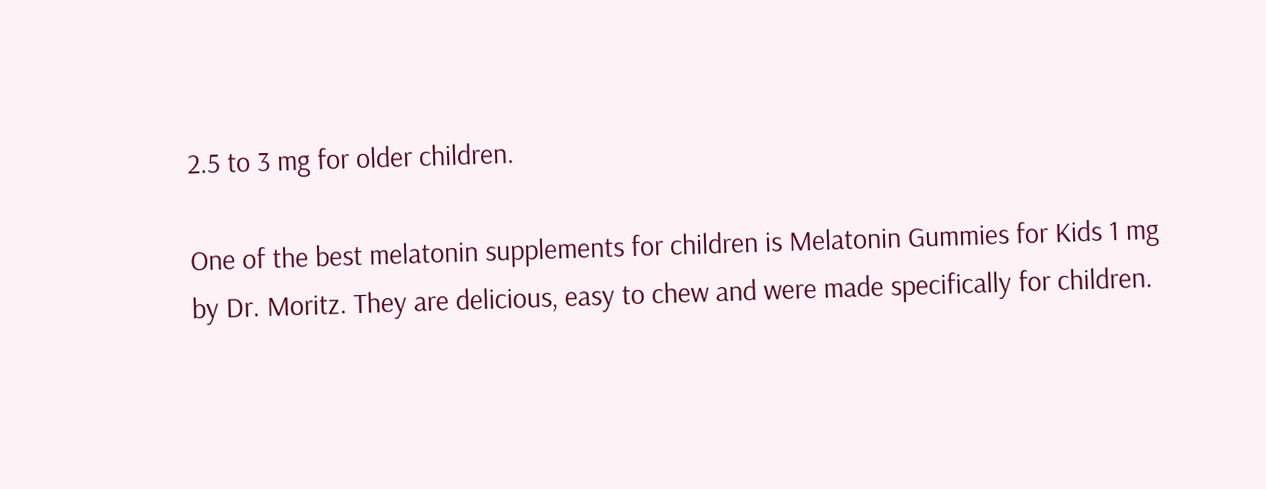2.5 to 3 mg for older children.

One of the best melatonin supplements for children is Melatonin Gummies for Kids 1 mg by Dr. Moritz. They are delicious, easy to chew and were made specifically for children.